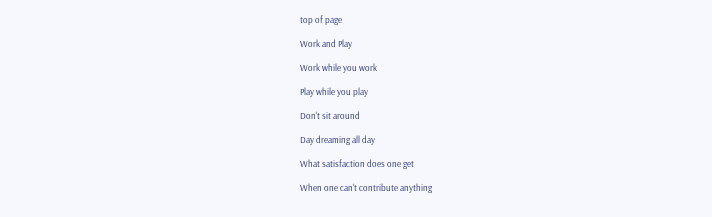top of page

Work and Play

Work while you work

Play while you play

Don't sit around

Day dreaming all day

What satisfaction does one get

When one can't contribute anything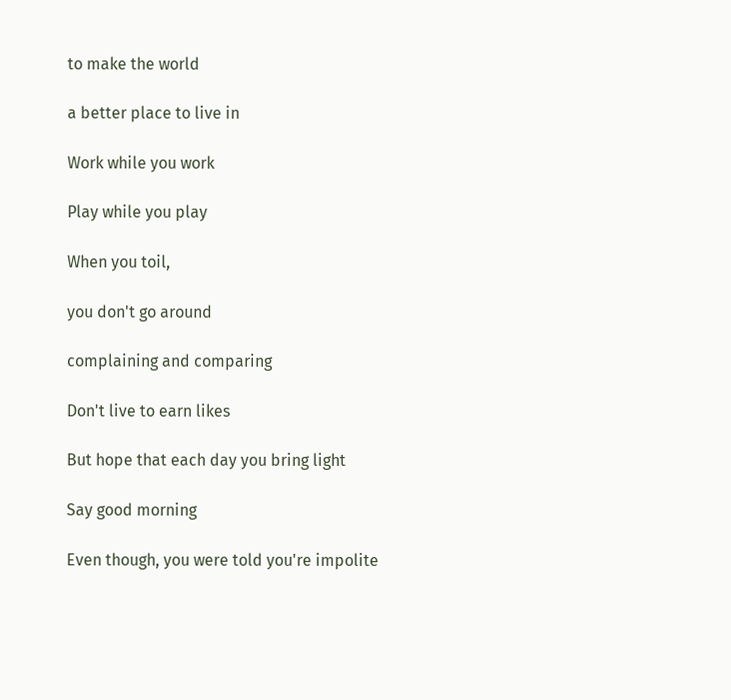to make the world

a better place to live in

Work while you work

Play while you play

When you toil,

you don't go around

complaining and comparing

Don't live to earn likes

But hope that each day you bring light

Say good morning

Even though, you were told you're impolite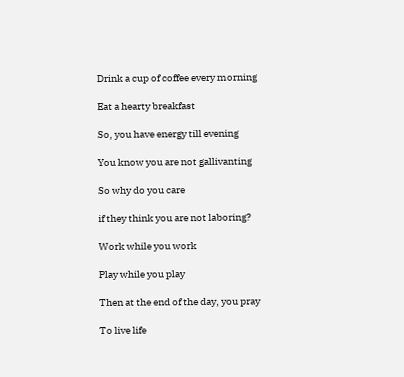Drink a cup of coffee every morning

Eat a hearty breakfast

So, you have energy till evening

You know you are not gallivanting

So why do you care

if they think you are not laboring?

Work while you work

Play while you play

Then at the end of the day, you pray

To live life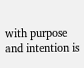with purpose and intention is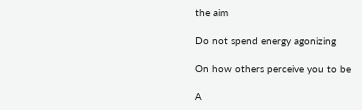the aim

Do not spend energy agonizing

On how others perceive you to be

A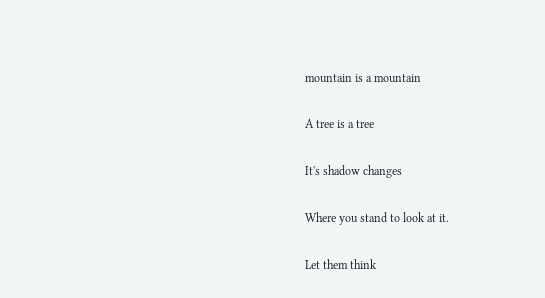mountain is a mountain

A tree is a tree

It's shadow changes

Where you stand to look at it.

Let them think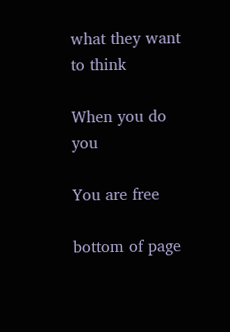what they want to think

When you do you

You are free

bottom of page